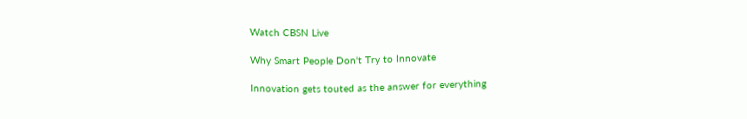Watch CBSN Live

Why Smart People Don't Try to Innovate

Innovation gets touted as the answer for everything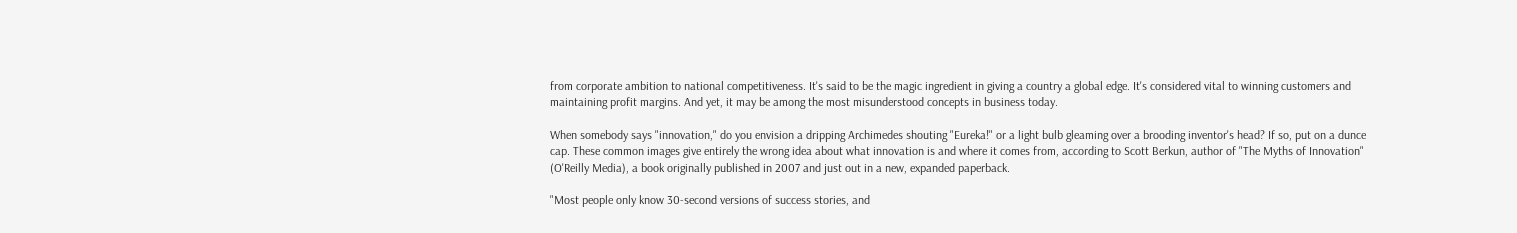from corporate ambition to national competitiveness. It's said to be the magic ingredient in giving a country a global edge. It's considered vital to winning customers and maintaining profit margins. And yet, it may be among the most misunderstood concepts in business today.

When somebody says "innovation," do you envision a dripping Archimedes shouting "Eureka!" or a light bulb gleaming over a brooding inventor's head? If so, put on a dunce cap. These common images give entirely the wrong idea about what innovation is and where it comes from, according to Scott Berkun, author of "The Myths of Innovation" (O'Reilly Media), a book originally published in 2007 and just out in a new, expanded paperback.

"Most people only know 30-second versions of success stories, and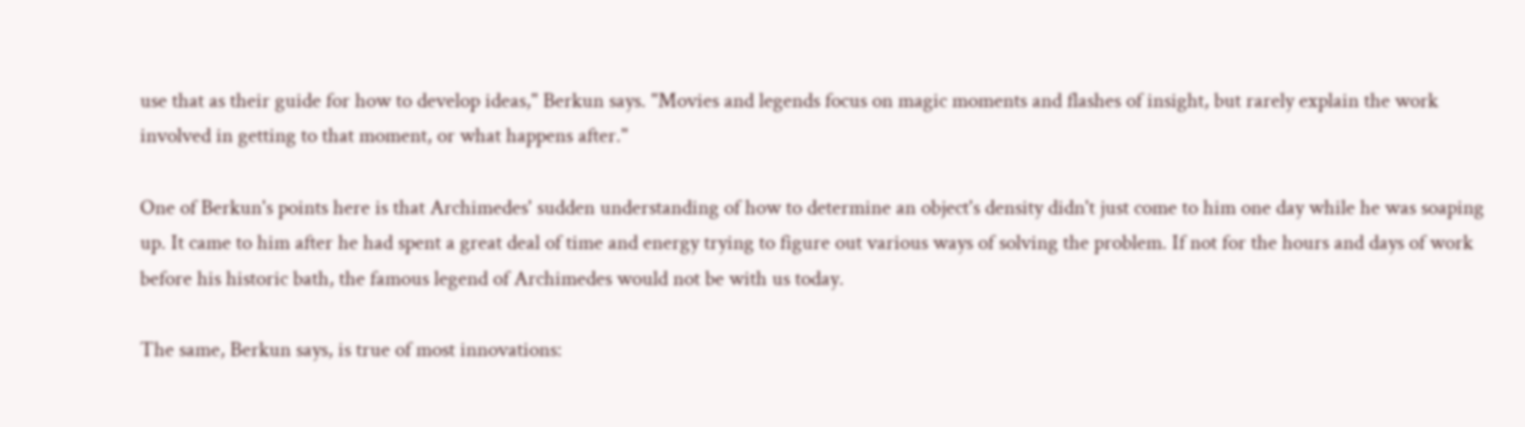use that as their guide for how to develop ideas," Berkun says. "Movies and legends focus on magic moments and flashes of insight, but rarely explain the work involved in getting to that moment, or what happens after."

One of Berkun's points here is that Archimedes' sudden understanding of how to determine an object's density didn't just come to him one day while he was soaping up. It came to him after he had spent a great deal of time and energy trying to figure out various ways of solving the problem. If not for the hours and days of work before his historic bath, the famous legend of Archimedes would not be with us today.

The same, Berkun says, is true of most innovations: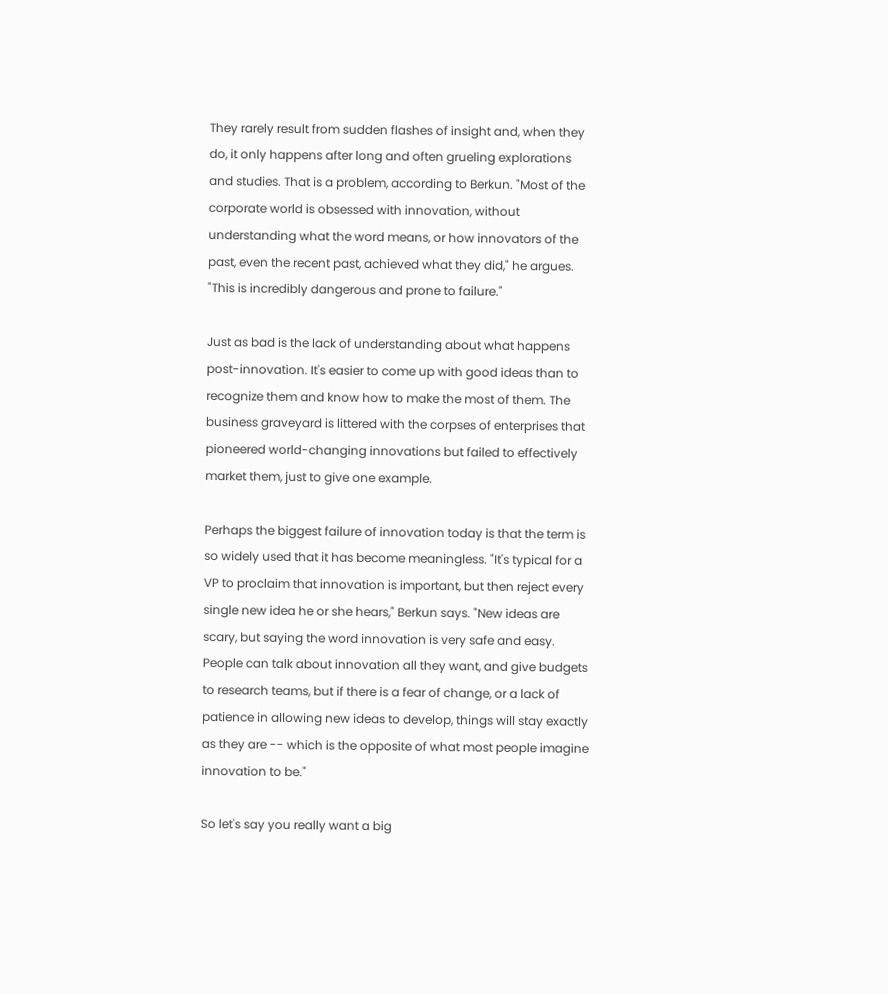They rarely result from sudden flashes of insight and, when they do, it only happens after long and often grueling explorations and studies. That is a problem, according to Berkun. "Most of the corporate world is obsessed with innovation, without understanding what the word means, or how innovators of the past, even the recent past, achieved what they did," he argues. "This is incredibly dangerous and prone to failure."

Just as bad is the lack of understanding about what happens post-innovation. It's easier to come up with good ideas than to recognize them and know how to make the most of them. The business graveyard is littered with the corpses of enterprises that pioneered world-changing innovations but failed to effectively market them, just to give one example.

Perhaps the biggest failure of innovation today is that the term is so widely used that it has become meaningless. "It's typical for a VP to proclaim that innovation is important, but then reject every single new idea he or she hears," Berkun says. "New ideas are scary, but saying the word innovation is very safe and easy. People can talk about innovation all they want, and give budgets to research teams, but if there is a fear of change, or a lack of patience in allowing new ideas to develop, things will stay exactly as they are -- which is the opposite of what most people imagine innovation to be."

So let's say you really want a big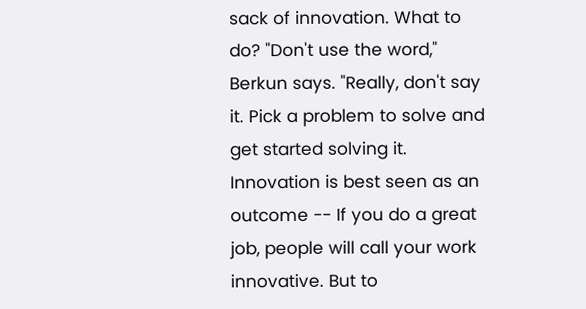sack of innovation. What to do? "Don't use the word," Berkun says. "Really, don't say it. Pick a problem to solve and get started solving it. Innovation is best seen as an outcome -- If you do a great job, people will call your work innovative. But to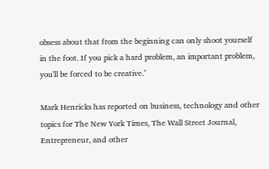obsess about that from the beginning can only shoot yourself in the foot. If you pick a hard problem, an important problem, you'll be forced to be creative."

Mark Henricks has reported on business, technology and other topics for The New York Times, The Wall Street Journal, Entrepreneur, and other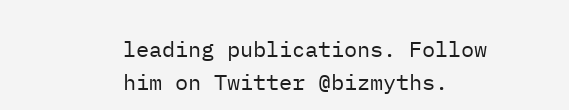leading publications. Follow him on Twitter @bizmyths.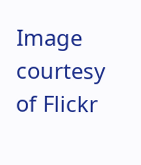Image courtesy of Flickr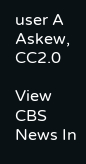user A Askew, CC2.0

View CBS News In